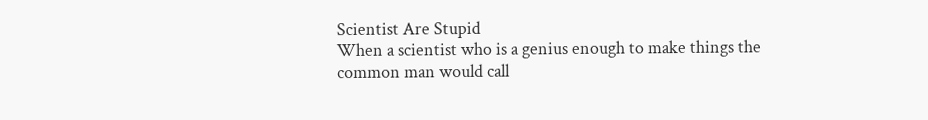Scientist Are Stupid
When a scientist who is a genius enough to make things the common man would call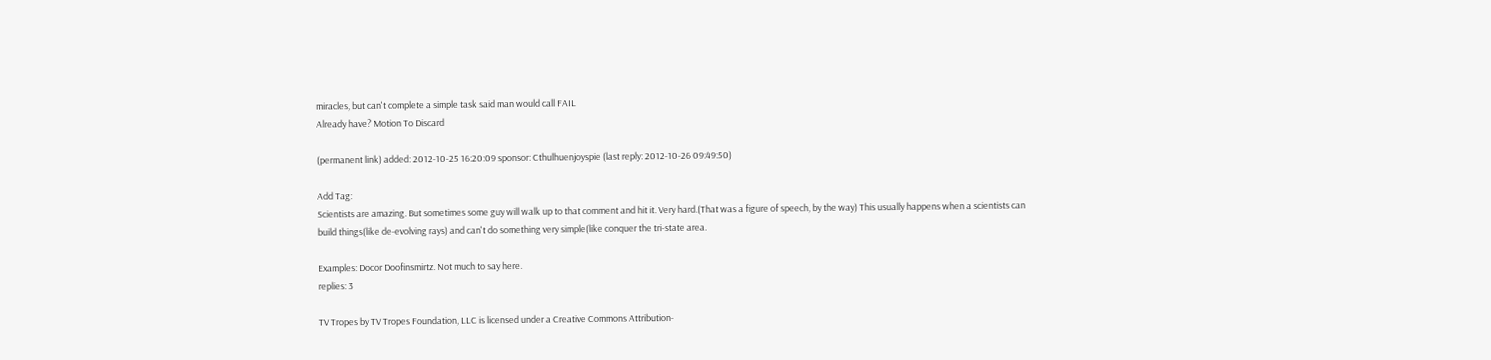miracles, but can't complete a simple task said man would call FAIL
Already have? Motion To Discard

(permanent link) added: 2012-10-25 16:20:09 sponsor: Cthulhuenjoyspie (last reply: 2012-10-26 09:49:50)

Add Tag:
Scientists are amazing. But sometimes some guy will walk up to that comment and hit it. Very hard.(That was a figure of speech, by the way) This usually happens when a scientists can build things(like de-evolving rays) and can't do something very simple(like conquer the tri-state area.

Examples: Docor Doofinsmirtz. Not much to say here.
replies: 3

TV Tropes by TV Tropes Foundation, LLC is licensed under a Creative Commons Attribution-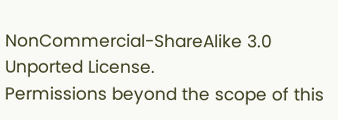NonCommercial-ShareAlike 3.0 Unported License.
Permissions beyond the scope of this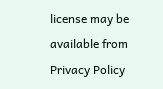license may be available from
Privacy Policy